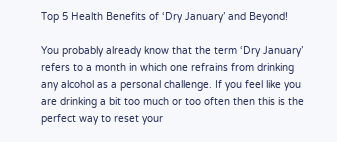Top 5 Health Benefits of ‘Dry January’ and Beyond!

You probably already know that the term ‘Dry January’ refers to a month in which one refrains from drinking any alcohol as a personal challenge. If you feel like you are drinking a bit too much or too often then this is the perfect way to reset your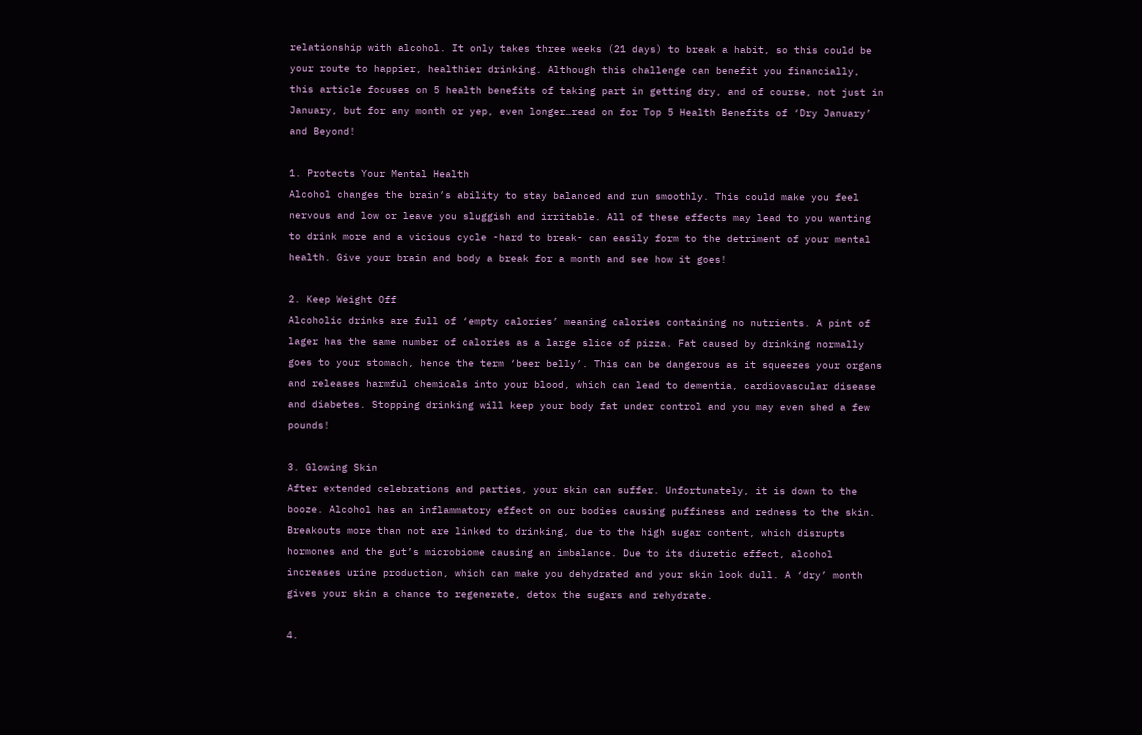relationship with alcohol. It only takes three weeks (21 days) to break a habit, so this could be your route to happier, healthier drinking. Although this challenge can benefit you financially, this article focuses on 5 health benefits of taking part in getting dry, and of course, not just in January, but for any month or yep, even longer…read on for Top 5 Health Benefits of ‘Dry January’ and Beyond!

1. Protects Your Mental Health
Alcohol changes the brain’s ability to stay balanced and run smoothly. This could make you feel nervous and low or leave you sluggish and irritable. All of these effects may lead to you wanting to drink more and a vicious cycle -hard to break- can easily form to the detriment of your mental health. Give your brain and body a break for a month and see how it goes!

2. Keep Weight Off
Alcoholic drinks are full of ‘empty calories’ meaning calories containing no nutrients. A pint of lager has the same number of calories as a large slice of pizza. Fat caused by drinking normally goes to your stomach, hence the term ‘beer belly’. This can be dangerous as it squeezes your organs and releases harmful chemicals into your blood, which can lead to dementia, cardiovascular disease and diabetes. Stopping drinking will keep your body fat under control and you may even shed a few pounds!

3. Glowing Skin
After extended celebrations and parties, your skin can suffer. Unfortunately, it is down to the booze. Alcohol has an inflammatory effect on our bodies causing puffiness and redness to the skin. Breakouts more than not are linked to drinking, due to the high sugar content, which disrupts hormones and the gut’s microbiome causing an imbalance. Due to its diuretic effect, alcohol increases urine production, which can make you dehydrated and your skin look dull. A ‘dry’ month gives your skin a chance to regenerate, detox the sugars and rehydrate.

4.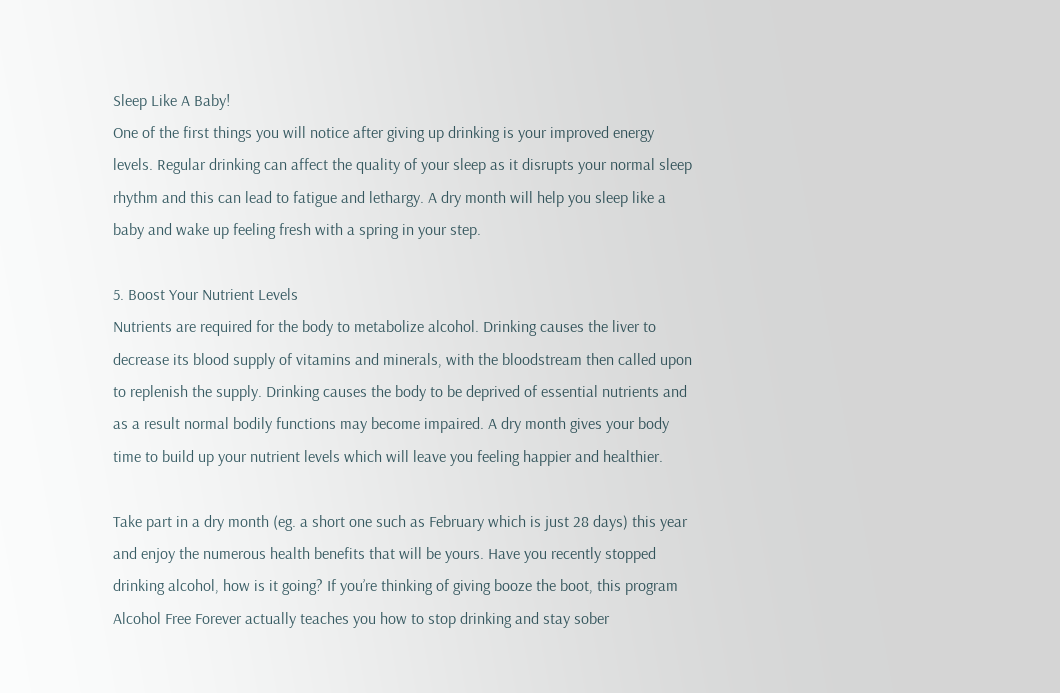Sleep Like A Baby!
One of the first things you will notice after giving up drinking is your improved energy levels. Regular drinking can affect the quality of your sleep as it disrupts your normal sleep rhythm and this can lead to fatigue and lethargy. A dry month will help you sleep like a baby and wake up feeling fresh with a spring in your step.

5. Boost Your Nutrient Levels
Nutrients are required for the body to metabolize alcohol. Drinking causes the liver to decrease its blood supply of vitamins and minerals, with the bloodstream then called upon to replenish the supply. Drinking causes the body to be deprived of essential nutrients and as a result normal bodily functions may become impaired. A dry month gives your body time to build up your nutrient levels which will leave you feeling happier and healthier.

Take part in a dry month (eg. a short one such as February which is just 28 days) this year and enjoy the numerous health benefits that will be yours. Have you recently stopped drinking alcohol, how is it going? If you’re thinking of giving booze the boot, this program Alcohol Free Forever actually teaches you how to stop drinking and stay sober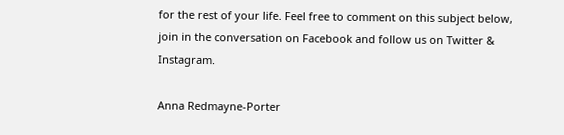for the rest of your life. Feel free to comment on this subject below, join in the conversation on Facebook and follow us on Twitter & Instagram.

Anna Redmayne-Porter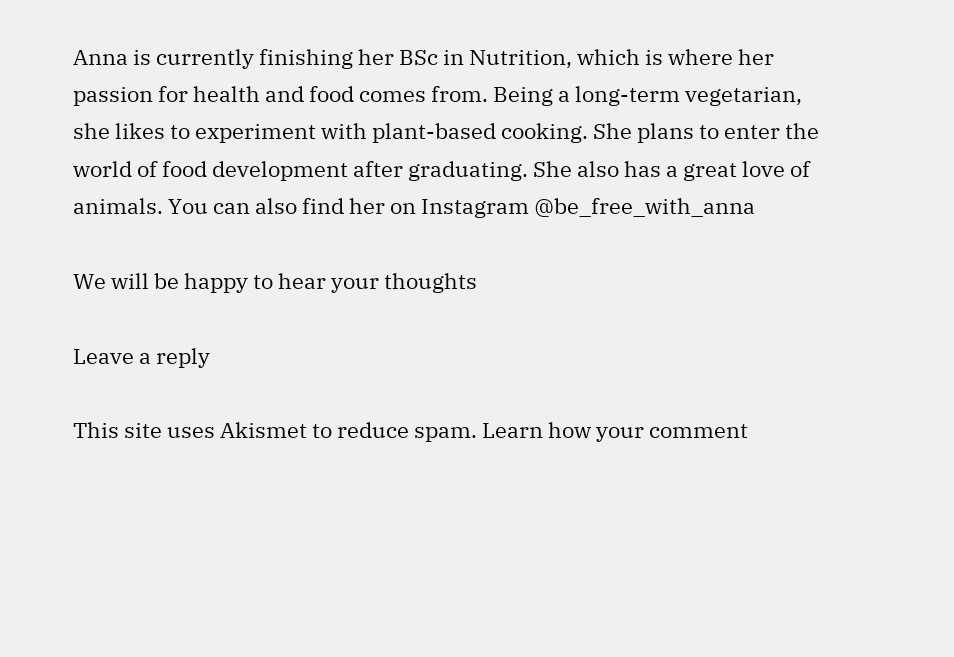Anna is currently finishing her BSc in Nutrition, which is where her passion for health and food comes from. Being a long-term vegetarian, she likes to experiment with plant-based cooking. She plans to enter the world of food development after graduating. She also has a great love of animals. You can also find her on Instagram @be_free_with_anna

We will be happy to hear your thoughts

Leave a reply

This site uses Akismet to reduce spam. Learn how your comment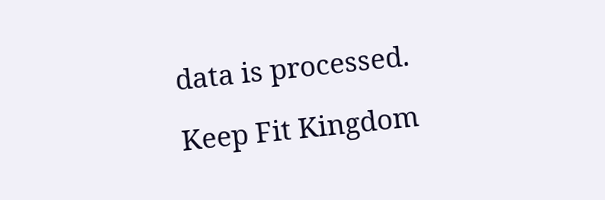data is processed.

Keep Fit Kingdom